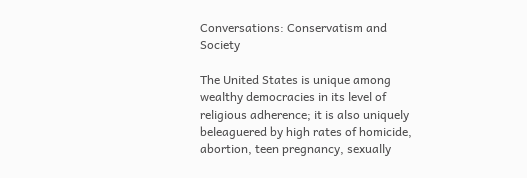Conversations: Conservatism and Society

The United States is unique among wealthy democracies in its level of religious adherence; it is also uniquely beleaguered by high rates of homicide, abortion, teen pregnancy, sexually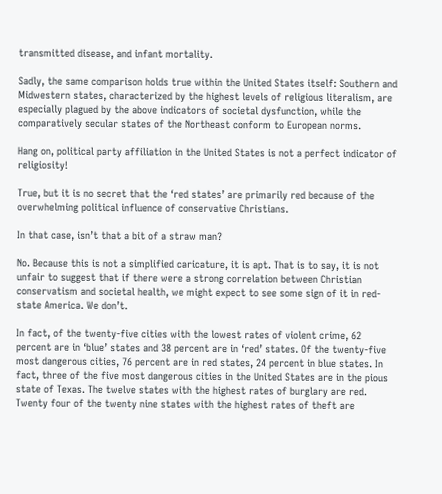transmitted disease, and infant mortality.

Sadly, the same comparison holds true within the United States itself: Southern and Midwestern states, characterized by the highest levels of religious literalism, are especially plagued by the above indicators of societal dysfunction, while the comparatively secular states of the Northeast conform to European norms.

Hang on, political party affiliation in the United States is not a perfect indicator of religiosity!

True, but it is no secret that the ‘red states’ are primarily red because of the overwhelming political influence of conservative Christians.

In that case, isn’t that a bit of a straw man?

No. Because this is not a simplified caricature, it is apt. That is to say, it is not unfair to suggest that if there were a strong correlation between Christian conservatism and societal health, we might expect to see some sign of it in red-state America. We don’t.

In fact, of the twenty-five cities with the lowest rates of violent crime, 62 percent are in ‘blue’ states and 38 percent are in ‘red’ states. Of the twenty-five most dangerous cities, 76 percent are in red states, 24 percent in blue states. In fact, three of the five most dangerous cities in the United States are in the pious state of Texas. The twelve states with the highest rates of burglary are red. Twenty four of the twenty nine states with the highest rates of theft are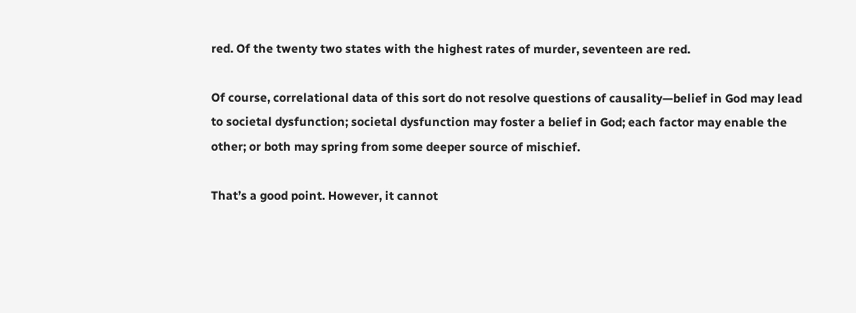red. Of the twenty two states with the highest rates of murder, seventeen are red.

Of course, correlational data of this sort do not resolve questions of causality—belief in God may lead to societal dysfunction; societal dysfunction may foster a belief in God; each factor may enable the other; or both may spring from some deeper source of mischief.

That’s a good point. However, it cannot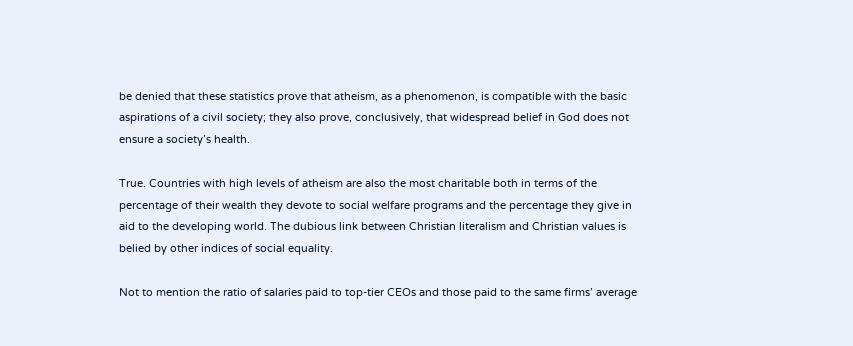be denied that these statistics prove that atheism, as a phenomenon, is compatible with the basic aspirations of a civil society; they also prove, conclusively, that widespread belief in God does not ensure a society’s health.

True. Countries with high levels of atheism are also the most charitable both in terms of the percentage of their wealth they devote to social welfare programs and the percentage they give in aid to the developing world. The dubious link between Christian literalism and Christian values is belied by other indices of social equality.

Not to mention the ratio of salaries paid to top-tier CEOs and those paid to the same firms’ average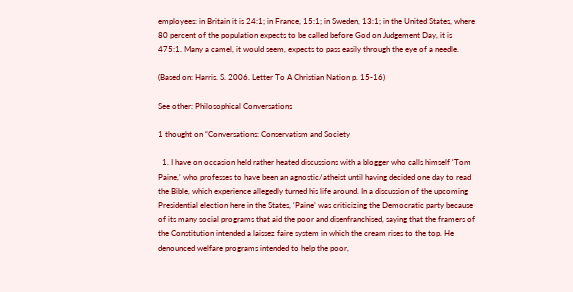employees: in Britain it is 24:1; in France, 15:1; in Sweden, 13:1; in the United States, where 80 percent of the population expects to be called before God on Judgement Day, it is 475:1. Many a camel, it would seem, expects to pass easily through the eye of a needle.

(Based on: Harris. S. 2006. Letter To A Christian Nation p. 15-16)

See other: Philosophical Conversations

1 thought on “Conversations: Conservatism and Society

  1. I have on occasion held rather heated discussions with a blogger who calls himself ‘Tom Paine,’ who professes to have been an agnostic/atheist until having decided one day to read the Bible, which experience allegedly turned his life around. In a discussion of the upcoming Presidential election here in the States, ‘Paine’ was criticizing the Democratic party because of its many social programs that aid the poor and disenfranchised, saying that the framers of the Constitution intended a laissez faire system in which the cream rises to the top. He denounced welfare programs intended to help the poor,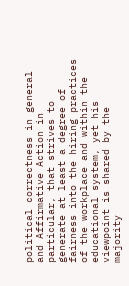political correctness in general and Affirmative Action in particular, that strives to generate at least a degree of fairness into the hiring practices of the workplace and within the educational system, yet his viewpoint is shared by the majority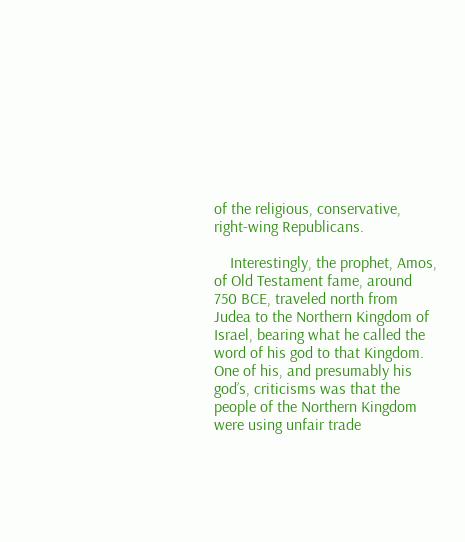of the religious, conservative, right-wing Republicans.

    Interestingly, the prophet, Amos, of Old Testament fame, around 750 BCE, traveled north from Judea to the Northern Kingdom of Israel, bearing what he called the word of his god to that Kingdom. One of his, and presumably his god’s, criticisms was that the people of the Northern Kingdom were using unfair trade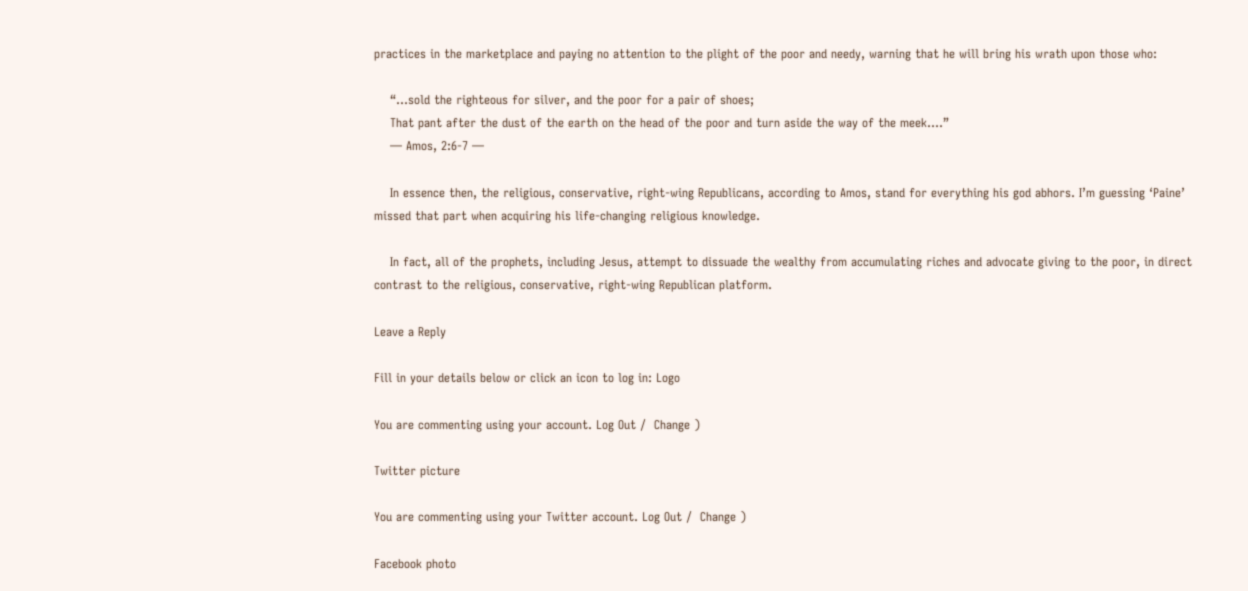practices in the marketplace and paying no attention to the plight of the poor and needy, warning that he will bring his wrath upon those who:

    “…sold the righteous for silver, and the poor for a pair of shoes;
    That pant after the dust of the earth on the head of the poor and turn aside the way of the meek….”
    — Amos, 2:6-7 —

    In essence then, the religious, conservative, right-wing Republicans, according to Amos, stand for everything his god abhors. I’m guessing ‘Paine’ missed that part when acquiring his life-changing religious knowledge.

    In fact, all of the prophets, including Jesus, attempt to dissuade the wealthy from accumulating riches and advocate giving to the poor, in direct contrast to the religious, conservative, right-wing Republican platform.

Leave a Reply

Fill in your details below or click an icon to log in: Logo

You are commenting using your account. Log Out /  Change )

Twitter picture

You are commenting using your Twitter account. Log Out /  Change )

Facebook photo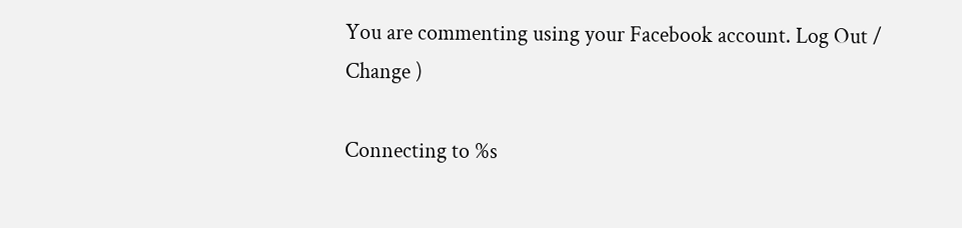You are commenting using your Facebook account. Log Out /  Change )

Connecting to %s